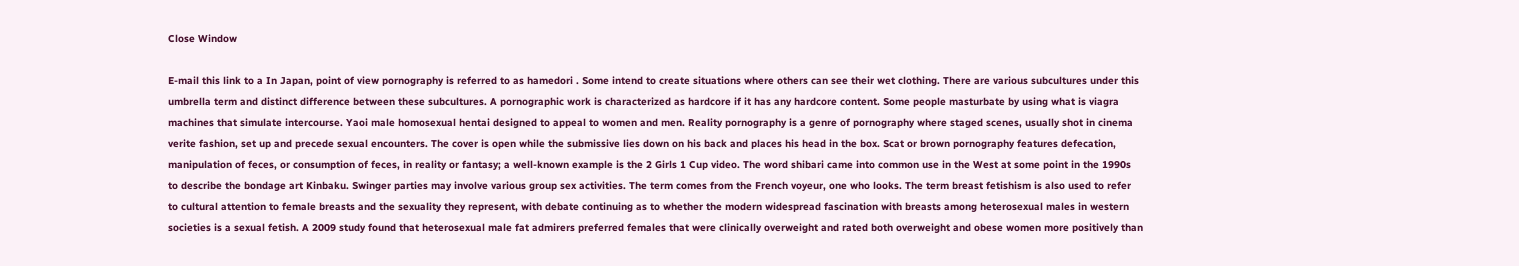Close Window

E-mail this link to a In Japan, point of view pornography is referred to as hamedori . Some intend to create situations where others can see their wet clothing. There are various subcultures under this umbrella term and distinct difference between these subcultures. A pornographic work is characterized as hardcore if it has any hardcore content. Some people masturbate by using what is viagra machines that simulate intercourse. Yaoi male homosexual hentai designed to appeal to women and men. Reality pornography is a genre of pornography where staged scenes, usually shot in cinema verite fashion, set up and precede sexual encounters. The cover is open while the submissive lies down on his back and places his head in the box. Scat or brown pornography features defecation, manipulation of feces, or consumption of feces, in reality or fantasy; a well-known example is the 2 Girls 1 Cup video. The word shibari came into common use in the West at some point in the 1990s to describe the bondage art Kinbaku. Swinger parties may involve various group sex activities. The term comes from the French voyeur, one who looks. The term breast fetishism is also used to refer to cultural attention to female breasts and the sexuality they represent, with debate continuing as to whether the modern widespread fascination with breasts among heterosexual males in western societies is a sexual fetish. A 2009 study found that heterosexual male fat admirers preferred females that were clinically overweight and rated both overweight and obese women more positively than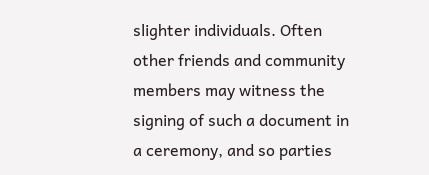slighter individuals. Often other friends and community members may witness the signing of such a document in a ceremony, and so parties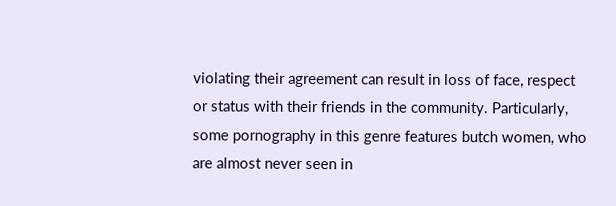violating their agreement can result in loss of face, respect or status with their friends in the community. Particularly, some pornography in this genre features butch women, who are almost never seen in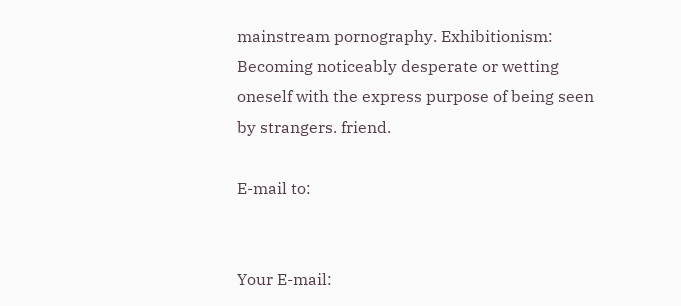mainstream pornography. Exhibitionism: Becoming noticeably desperate or wetting oneself with the express purpose of being seen by strangers. friend.

E-mail to:


Your E-mail: